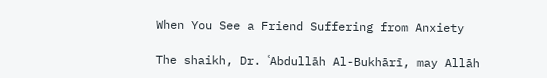When You See a Friend Suffering from Anxiety

The shaikh, Dr. ʿAbdullāh Al-Bukhārī, may Allāh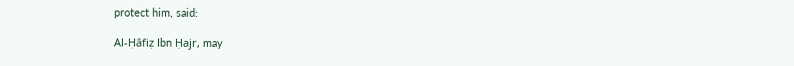protect him, said:

Al-Ḥāfiẓ Ibn Ḥajr, may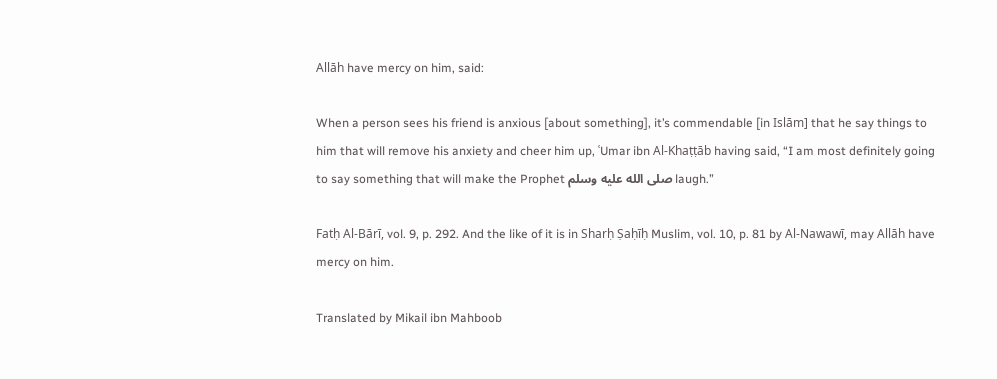Allāh have mercy on him, said:

When a person sees his friend is anxious [about something], it’s commendable [in Islām] that he say things to him that will remove his anxiety and cheer him up, ʿUmar ibn Al-Khaṭṭāb having said, “I am most definitely going to say something that will make the Prophet صلى الله عليه وسلم laugh.”

Fatḥ Al-Bārī, vol. 9, p. 292. And the like of it is in Sharḥ Ṣaḥīḥ Muslim, vol. 10, p. 81 by Al-Nawawī, may Allāh have mercy on him.

Translated by Mikail ibn Mahboob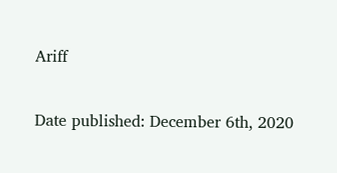Ariff

Date published: December 6th, 2020